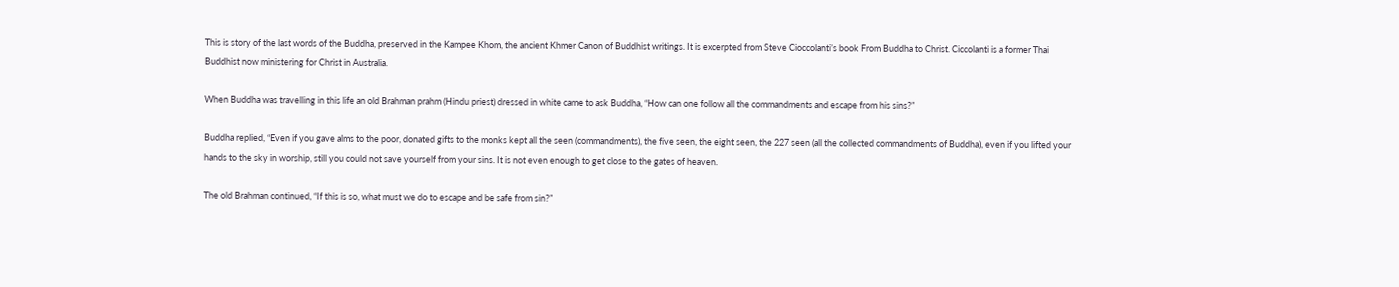This is story of the last words of the Buddha, preserved in the Kampee Khom, the ancient Khmer Canon of Buddhist writings. It is excerpted from Steve Cioccolanti’s book From Buddha to Christ. Ciccolanti is a former Thai Buddhist now ministering for Christ in Australia.

When Buddha was travelling in this life an old Brahman prahm (Hindu priest) dressed in white came to ask Buddha, “How can one follow all the commandments and escape from his sins?”

Buddha replied, “Even if you gave alms to the poor, donated gifts to the monks kept all the seen (commandments), the five seen, the eight seen, the 227 seen (all the collected commandments of Buddha), even if you lifted your hands to the sky in worship, still you could not save yourself from your sins. It is not even enough to get close to the gates of heaven.

The old Brahman continued, “If this is so, what must we do to escape and be safe from sin?”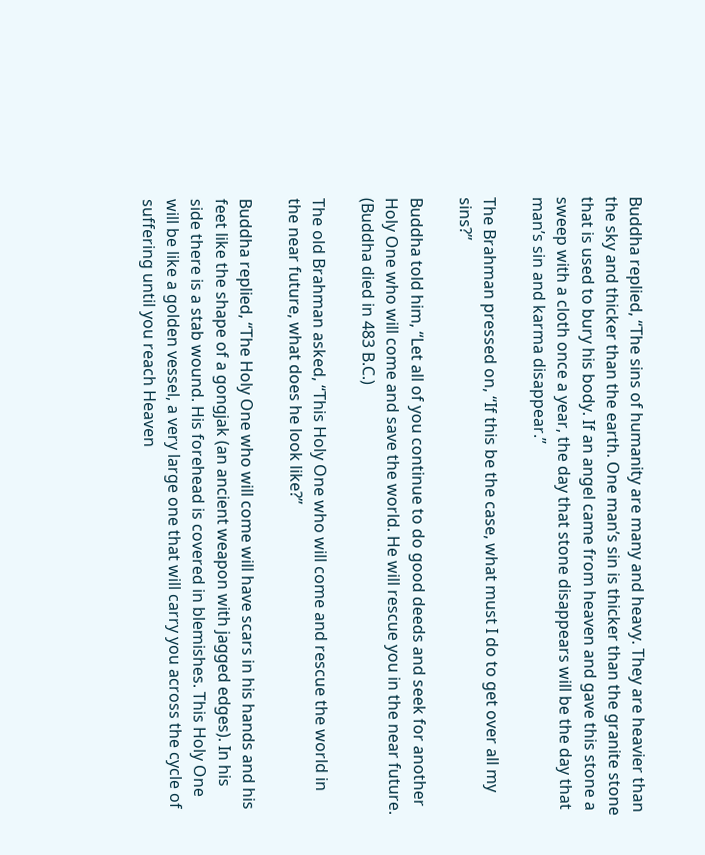Buddha replied, “The sins of humanity are many and heavy. They are heavier than the sky and thicker than the earth. One man’s sin is thicker than the granite stone that is used to bury his body. If an angel came from heaven and gave this stone a sweep with a cloth once a year, the day that stone disappears will be the day that man’s sin and karma disappear.”

The Brahman pressed on, “If this be the case, what must I do to get over all my sins?”

Buddha told him, “Let all of you continue to do good deeds and seek for another Holy One who will come and save the world. He will rescue you in the near future. (Buddha died in 483 B.C.)

The old Brahman asked, “This Holy One who will come and rescue the world in the near future, what does he look like?”

Buddha replied, “The Holy One who will come will have scars in his hands and his feet like the shape of a gongjak (an ancient weapon with jagged edges). In his side there is a stab wound. His forehead is covered in blemishes. This Holy One will be like a golden vessel, a very large one that will carry you across the cycle of suffering until you reach Heaven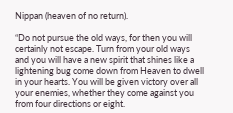Nippan (heaven of no return).

“Do not pursue the old ways, for then you will certainly not escape. Turn from your old ways and you will have a new spirit that shines like a lightening bug come down from Heaven to dwell in your hearts. You will be given victory over all your enemies, whether they come against you from four directions or eight.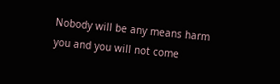Nobody will be any means harm you and you will not come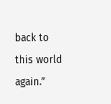back to this world again.”